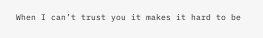When I can’t trust you it makes it hard to be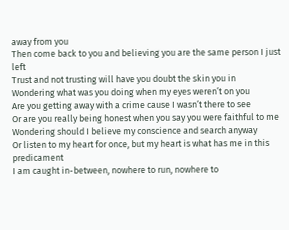away from you
Then come back to you and believing you are the same person I just left
Trust and not trusting will have you doubt the skin you in
Wondering what was you doing when my eyes weren’t on you
Are you getting away with a crime cause I wasn’t there to see
Or are you really being honest when you say you were faithful to me
Wondering should I believe my conscience and search anyway
Or listen to my heart for once, but my heart is what has me in this predicament
I am caught in-between, nowhere to run, nowhere to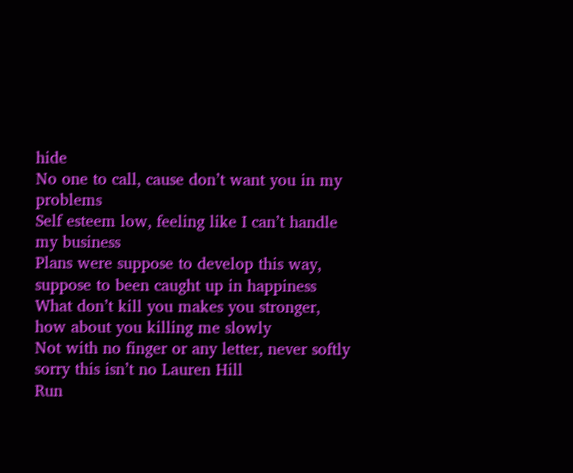hide
No one to call, cause don’t want you in my problems
Self esteem low, feeling like I can’t handle my business
Plans were suppose to develop this way, suppose to been caught up in happiness
What don’t kill you makes you stronger, how about you killing me slowly
Not with no finger or any letter, never softly sorry this isn’t no Lauren Hill
Run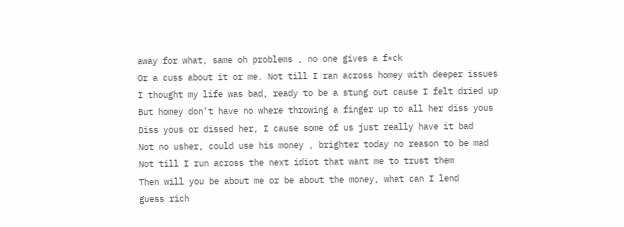away for what, same oh problems , no one gives a f*ck
Or a cuss about it or me. Not till I ran across homey with deeper issues
I thought my life was bad, ready to be a stung out cause I felt dried up
But homey don’t have no where throwing a finger up to all her diss yous
Diss yous or dissed her, I cause some of us just really have it bad
Not no usher, could use his money , brighter today no reason to be mad
Not till I run across the next idiot that want me to trust them
Then will you be about me or be about the money, what can I lend
guess rich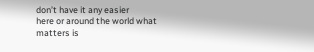don’t have it any easier
here or around the world what matters is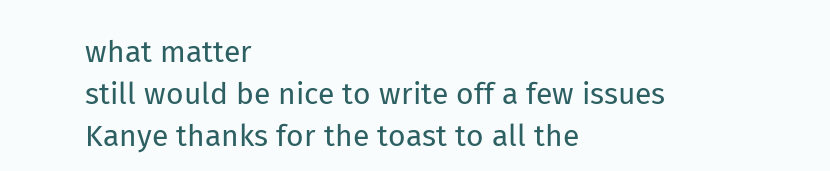what matter
still would be nice to write off a few issues
Kanye thanks for the toast to all the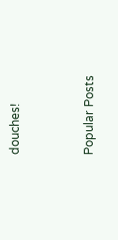douches!



Popular Posts